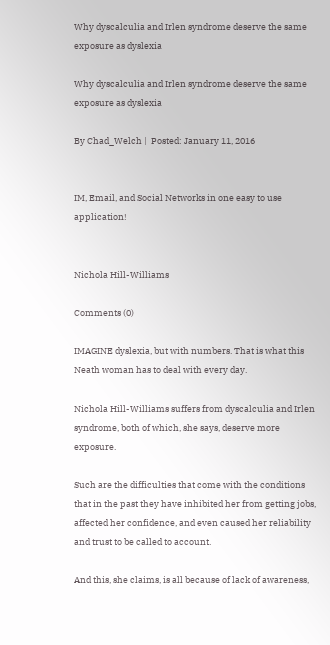Why dyscalculia and Irlen syndrome deserve the same exposure as dyslexia

Why dyscalculia and Irlen syndrome deserve the same exposure as dyslexia

By Chad_Welch |  Posted: January 11, 2016


IM, Email, and Social Networks in one easy to use application!


Nichola Hill-Williams

Comments (0)

IMAGINE dyslexia, but with numbers. That is what this Neath woman has to deal with every day.

Nichola Hill-Williams suffers from dyscalculia and Irlen syndrome, both of which, she says, deserve more exposure.

Such are the difficulties that come with the conditions that in the past they have inhibited her from getting jobs, affected her confidence, and even caused her reliability and trust to be called to account.

And this, she claims, is all because of lack of awareness,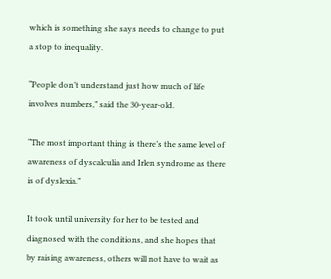which is something she says needs to change to put a stop to inequality.

“People don’t understand just how much of life involves numbers,” said the 30-year-old.

“The most important thing is there’s the same level of awareness of dyscalculia and Irlen syndrome as there is of dyslexia.”

It took until university for her to be tested and diagnosed with the conditions, and she hopes that by raising awareness, others will not have to wait as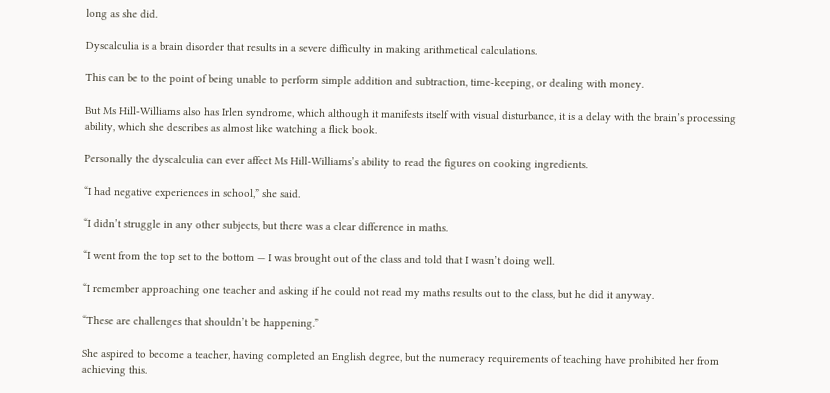long as she did.

Dyscalculia is a brain disorder that results in a severe difficulty in making arithmetical calculations.

This can be to the point of being unable to perform simple addition and subtraction, time-keeping, or dealing with money.

But Ms Hill-Williams also has Irlen syndrome, which although it manifests itself with visual disturbance, it is a delay with the brain’s processing ability, which she describes as almost like watching a flick book.

Personally the dyscalculia can ever affect Ms Hill-Williams’s ability to read the figures on cooking ingredients.

“I had negative experiences in school,” she said.

“I didn’t struggle in any other subjects, but there was a clear difference in maths.

“I went from the top set to the bottom — I was brought out of the class and told that I wasn’t doing well.

“I remember approaching one teacher and asking if he could not read my maths results out to the class, but he did it anyway.

“These are challenges that shouldn’t be happening.”

She aspired to become a teacher, having completed an English degree, but the numeracy requirements of teaching have prohibited her from achieving this.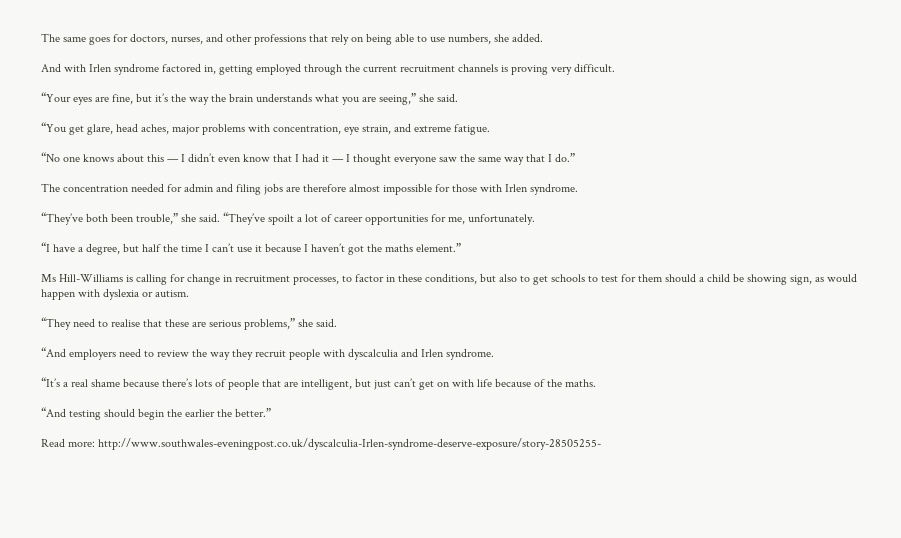The same goes for doctors, nurses, and other professions that rely on being able to use numbers, she added.

And with Irlen syndrome factored in, getting employed through the current recruitment channels is proving very difficult.

“Your eyes are fine, but it’s the way the brain understands what you are seeing,” she said.

“You get glare, head aches, major problems with concentration, eye strain, and extreme fatigue.

“No one knows about this — I didn’t even know that I had it — I thought everyone saw the same way that I do.”

The concentration needed for admin and filing jobs are therefore almost impossible for those with Irlen syndrome.

“They’ve both been trouble,” she said. “They’ve spoilt a lot of career opportunities for me, unfortunately.

“I have a degree, but half the time I can’t use it because I haven’t got the maths element.”

Ms Hill-Williams is calling for change in recruitment processes, to factor in these conditions, but also to get schools to test for them should a child be showing sign, as would happen with dyslexia or autism.

“They need to realise that these are serious problems,” she said.

“And employers need to review the way they recruit people with dyscalculia and Irlen syndrome.

“It’s a real shame because there’s lots of people that are intelligent, but just can’t get on with life because of the maths.

“And testing should begin the earlier the better.”

Read more: http://www.southwales-eveningpost.co.uk/dyscalculia-Irlen-syndrome-deserve-exposure/story-28505255-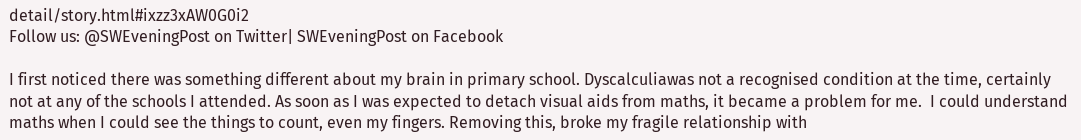detail/story.html#ixzz3xAW0G0i2
Follow us: @SWEveningPost on Twitter| SWEveningPost on Facebook

I first noticed there was something different about my brain in primary school. Dyscalculiawas not a recognised condition at the time, certainly not at any of the schools I attended. As soon as I was expected to detach visual aids from maths, it became a problem for me.  I could understand maths when I could see the things to count, even my fingers. Removing this, broke my fragile relationship with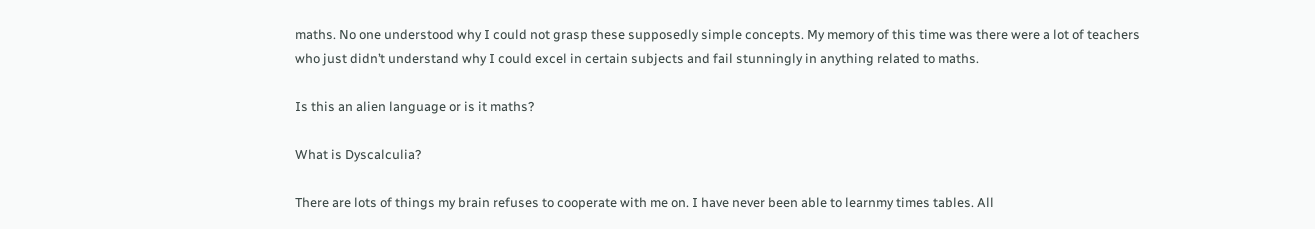maths. No one understood why I could not grasp these supposedly simple concepts. My memory of this time was there were a lot of teachers who just didn’t understand why I could excel in certain subjects and fail stunningly in anything related to maths.

Is this an alien language or is it maths?

What is Dyscalculia?

There are lots of things my brain refuses to cooperate with me on. I have never been able to learnmy times tables. All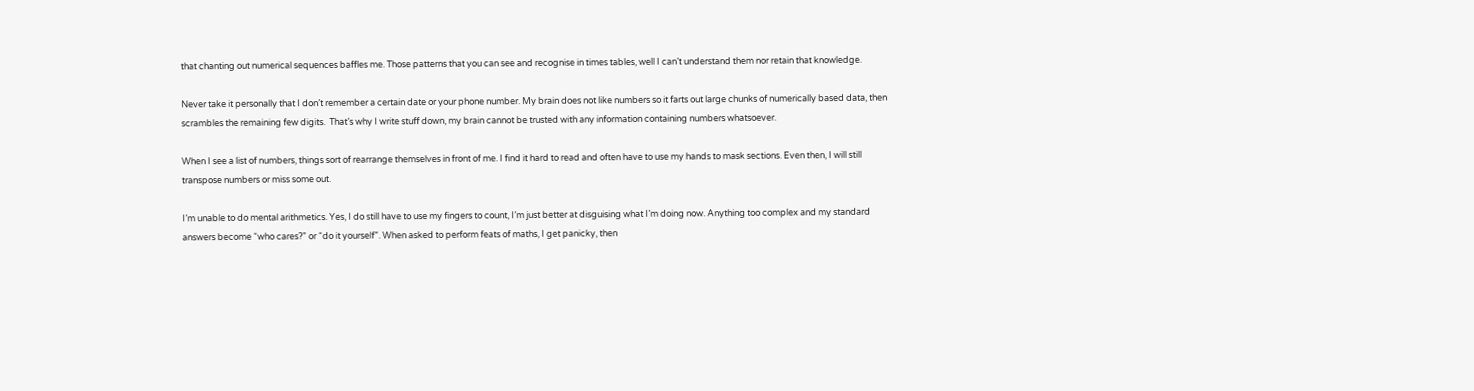that chanting out numerical sequences baffles me. Those patterns that you can see and recognise in times tables, well I can’t understand them nor retain that knowledge.

Never take it personally that I don’t remember a certain date or your phone number. My brain does not like numbers so it farts out large chunks of numerically based data, then scrambles the remaining few digits.  That’s why I write stuff down, my brain cannot be trusted with any information containing numbers whatsoever.

When I see a list of numbers, things sort of rearrange themselves in front of me. I find it hard to read and often have to use my hands to mask sections. Even then, I will still transpose numbers or miss some out.

I’m unable to do mental arithmetics. Yes, I do still have to use my fingers to count, I’m just better at disguising what I’m doing now. Anything too complex and my standard answers become “who cares?” or “do it yourself”. When asked to perform feats of maths, I get panicky, then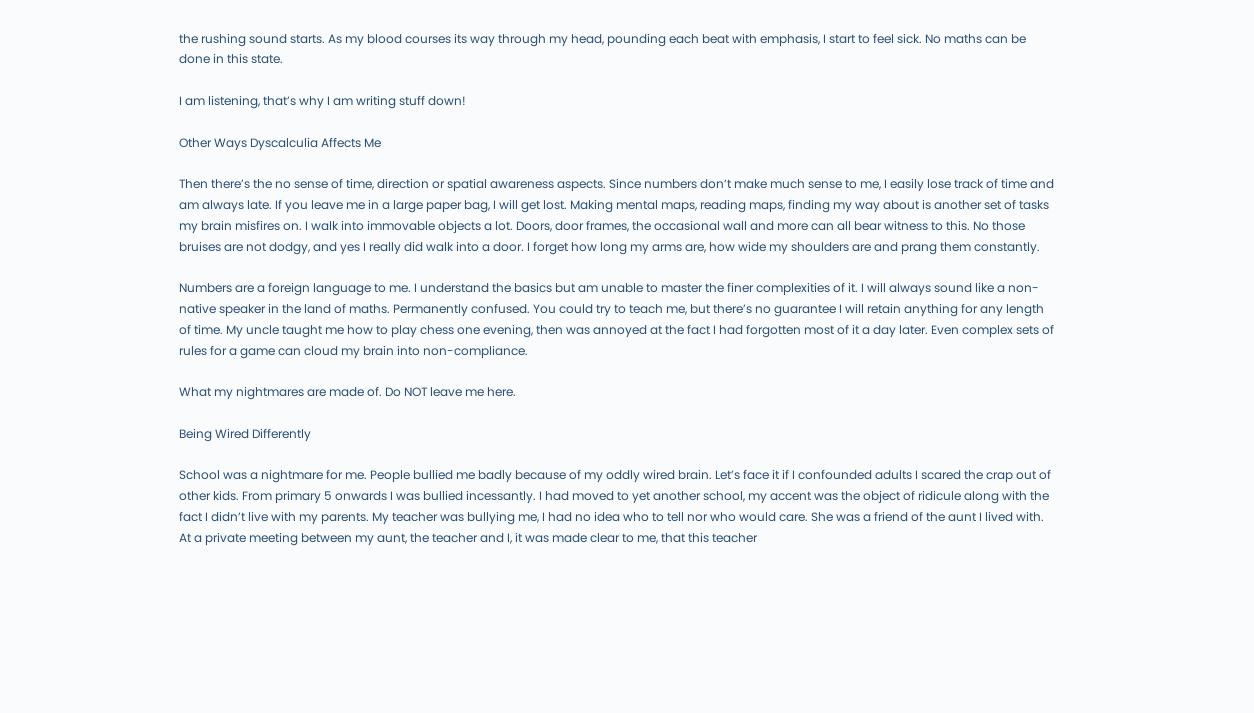the rushing sound starts. As my blood courses its way through my head, pounding each beat with emphasis, I start to feel sick. No maths can be done in this state.

I am listening, that’s why I am writing stuff down!

Other Ways Dyscalculia Affects Me

Then there’s the no sense of time, direction or spatial awareness aspects. Since numbers don’t make much sense to me, I easily lose track of time and am always late. If you leave me in a large paper bag, I will get lost. Making mental maps, reading maps, finding my way about is another set of tasks my brain misfires on. I walk into immovable objects a lot. Doors, door frames, the occasional wall and more can all bear witness to this. No those bruises are not dodgy, and yes I really did walk into a door. I forget how long my arms are, how wide my shoulders are and prang them constantly.

Numbers are a foreign language to me. I understand the basics but am unable to master the finer complexities of it. I will always sound like a non-native speaker in the land of maths. Permanently confused. You could try to teach me, but there’s no guarantee I will retain anything for any length of time. My uncle taught me how to play chess one evening, then was annoyed at the fact I had forgotten most of it a day later. Even complex sets of rules for a game can cloud my brain into non-compliance.

What my nightmares are made of. Do NOT leave me here.

Being Wired Differently

School was a nightmare for me. People bullied me badly because of my oddly wired brain. Let’s face it if I confounded adults I scared the crap out of other kids. From primary 5 onwards I was bullied incessantly. I had moved to yet another school, my accent was the object of ridicule along with the fact I didn’t live with my parents. My teacher was bullying me, I had no idea who to tell nor who would care. She was a friend of the aunt I lived with. At a private meeting between my aunt, the teacher and I, it was made clear to me, that this teacher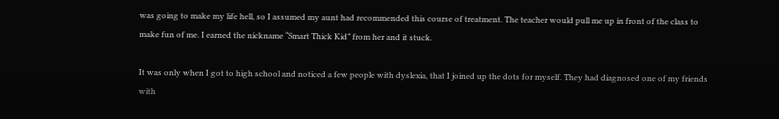was going to make my life hell, so I assumed my aunt had recommended this course of treatment. The teacher would pull me up in front of the class to make fun of me. I earned the nickname “Smart Thick Kid” from her and it stuck.

It was only when I got to high school and noticed a few people with dyslexia, that I joined up the dots for myself. They had diagnosed one of my friends with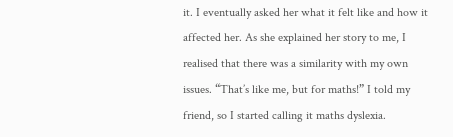it. I eventually asked her what it felt like and how it affected her. As she explained her story to me, I realised that there was a similarity with my own issues. “That’s like me, but for maths!” I told my friend, so I started calling it maths dyslexia.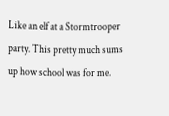Like an elf at a Stormtrooper party. This pretty much sums up how school was for me.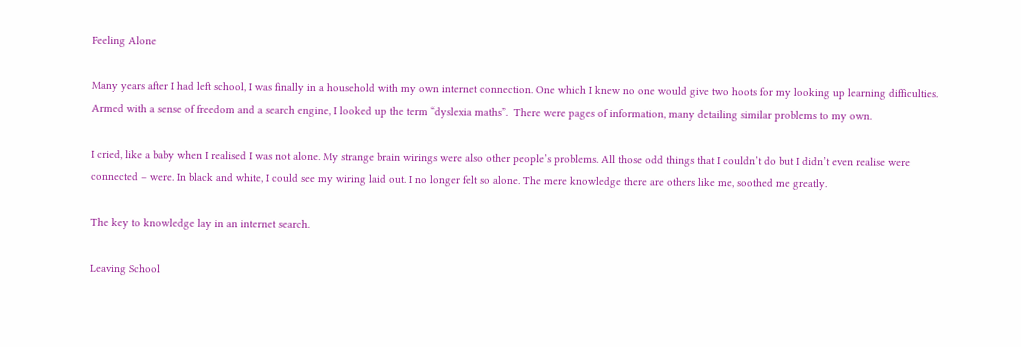Feeling Alone

Many years after I had left school, I was finally in a household with my own internet connection. One which I knew no one would give two hoots for my looking up learning difficulties.  Armed with a sense of freedom and a search engine, I looked up the term “dyslexia maths”.  There were pages of information, many detailing similar problems to my own.

I cried, like a baby when I realised I was not alone. My strange brain wirings were also other people’s problems. All those odd things that I couldn’t do but I didn’t even realise were connected – were. In black and white, I could see my wiring laid out. I no longer felt so alone. The mere knowledge there are others like me, soothed me greatly.

The key to knowledge lay in an internet search.

Leaving School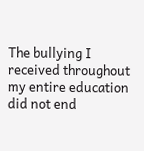The bullying I received throughout my entire education did not end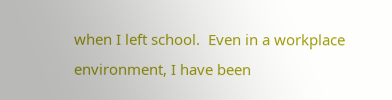when I left school.  Even in a workplace environment, I have been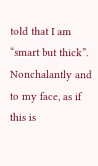told that I am “smart but thick”. Nonchalantly and to my face, as if this is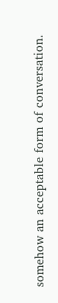somehow an acceptable form of conversation.